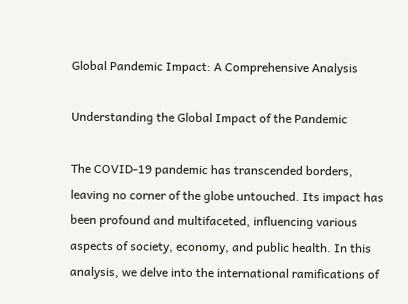Global Pandemic Impact: A Comprehensive Analysis

Understanding the Global Impact of the Pandemic

The COVID-19 pandemic has transcended borders, leaving no corner of the globe untouched. Its impact has been profound and multifaceted, influencing various aspects of society, economy, and public health. In this analysis, we delve into the international ramifications of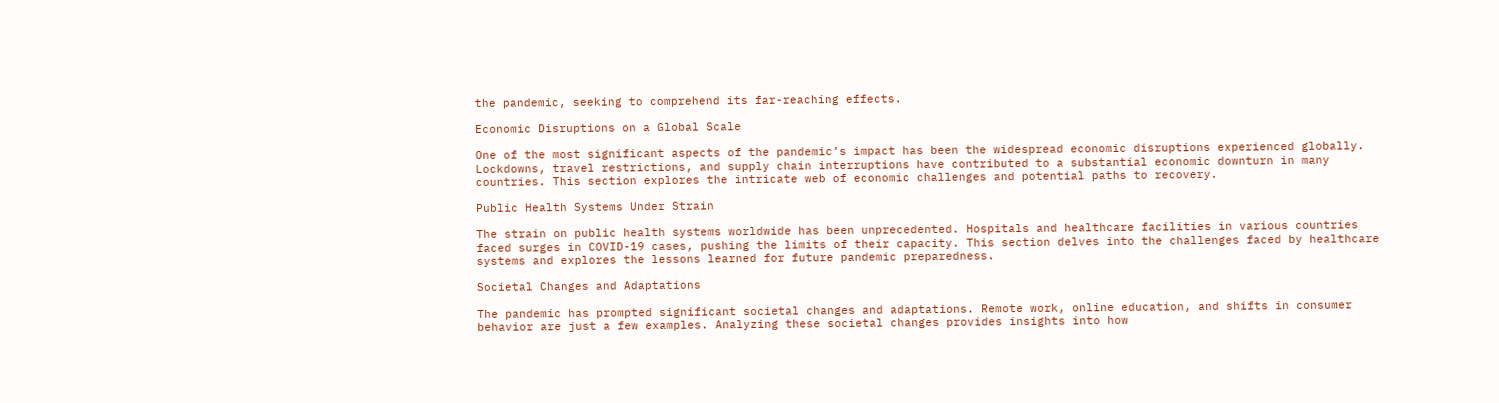the pandemic, seeking to comprehend its far-reaching effects.

Economic Disruptions on a Global Scale

One of the most significant aspects of the pandemic’s impact has been the widespread economic disruptions experienced globally. Lockdowns, travel restrictions, and supply chain interruptions have contributed to a substantial economic downturn in many countries. This section explores the intricate web of economic challenges and potential paths to recovery.

Public Health Systems Under Strain

The strain on public health systems worldwide has been unprecedented. Hospitals and healthcare facilities in various countries faced surges in COVID-19 cases, pushing the limits of their capacity. This section delves into the challenges faced by healthcare systems and explores the lessons learned for future pandemic preparedness.

Societal Changes and Adaptations

The pandemic has prompted significant societal changes and adaptations. Remote work, online education, and shifts in consumer behavior are just a few examples. Analyzing these societal changes provides insights into how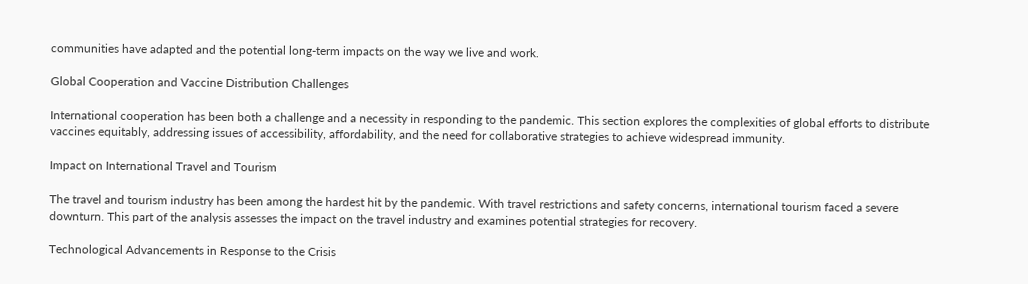communities have adapted and the potential long-term impacts on the way we live and work.

Global Cooperation and Vaccine Distribution Challenges

International cooperation has been both a challenge and a necessity in responding to the pandemic. This section explores the complexities of global efforts to distribute vaccines equitably, addressing issues of accessibility, affordability, and the need for collaborative strategies to achieve widespread immunity.

Impact on International Travel and Tourism

The travel and tourism industry has been among the hardest hit by the pandemic. With travel restrictions and safety concerns, international tourism faced a severe downturn. This part of the analysis assesses the impact on the travel industry and examines potential strategies for recovery.

Technological Advancements in Response to the Crisis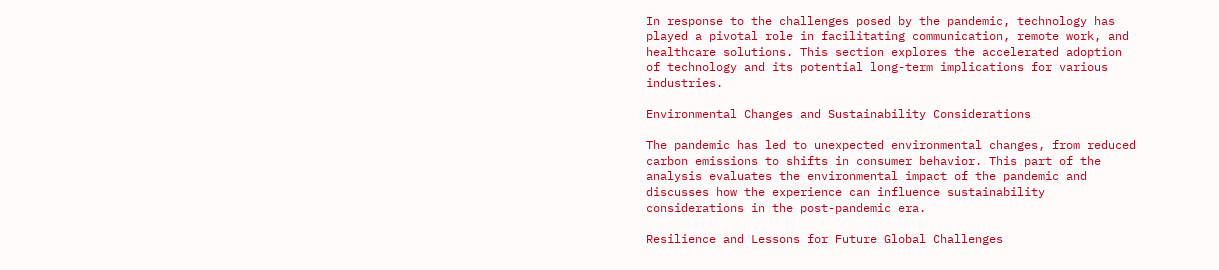In response to the challenges posed by the pandemic, technology has played a pivotal role in facilitating communication, remote work, and healthcare solutions. This section explores the accelerated adoption of technology and its potential long-term implications for various industries.

Environmental Changes and Sustainability Considerations

The pandemic has led to unexpected environmental changes, from reduced carbon emissions to shifts in consumer behavior. This part of the analysis evaluates the environmental impact of the pandemic and discusses how the experience can influence sustainability considerations in the post-pandemic era.

Resilience and Lessons for Future Global Challenges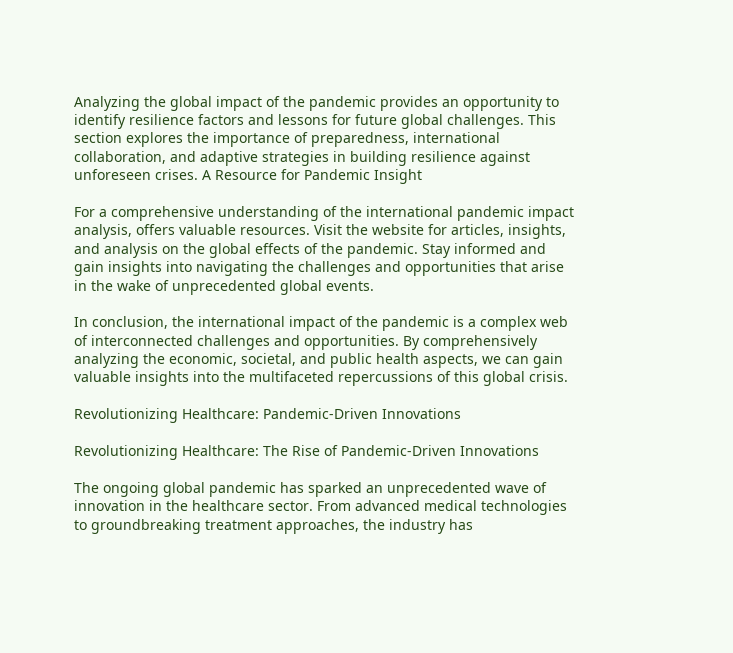Analyzing the global impact of the pandemic provides an opportunity to identify resilience factors and lessons for future global challenges. This section explores the importance of preparedness, international collaboration, and adaptive strategies in building resilience against unforeseen crises. A Resource for Pandemic Insight

For a comprehensive understanding of the international pandemic impact analysis, offers valuable resources. Visit the website for articles, insights, and analysis on the global effects of the pandemic. Stay informed and gain insights into navigating the challenges and opportunities that arise in the wake of unprecedented global events.

In conclusion, the international impact of the pandemic is a complex web of interconnected challenges and opportunities. By comprehensively analyzing the economic, societal, and public health aspects, we can gain valuable insights into the multifaceted repercussions of this global crisis.

Revolutionizing Healthcare: Pandemic-Driven Innovations

Revolutionizing Healthcare: The Rise of Pandemic-Driven Innovations

The ongoing global pandemic has sparked an unprecedented wave of innovation in the healthcare sector. From advanced medical technologies to groundbreaking treatment approaches, the industry has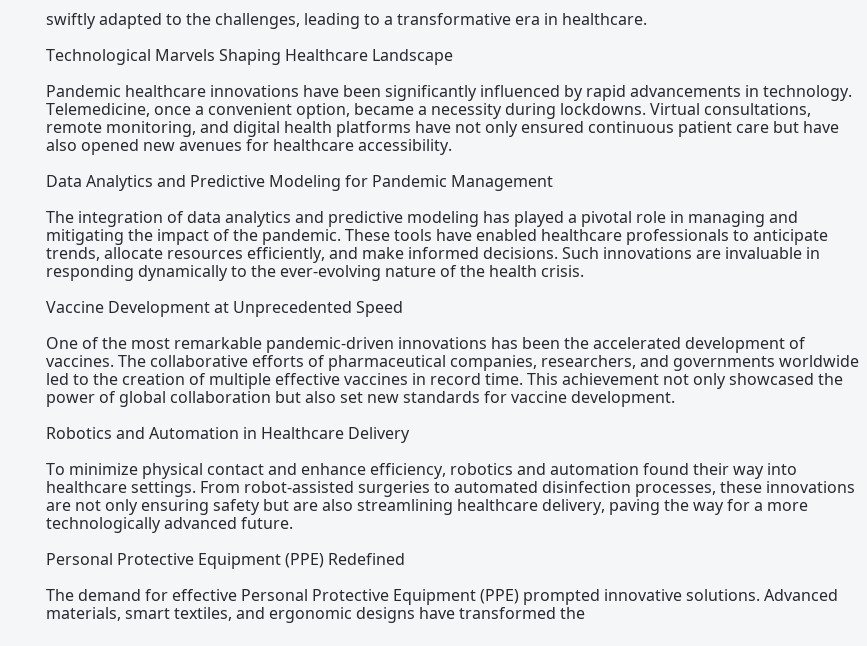swiftly adapted to the challenges, leading to a transformative era in healthcare.

Technological Marvels Shaping Healthcare Landscape

Pandemic healthcare innovations have been significantly influenced by rapid advancements in technology. Telemedicine, once a convenient option, became a necessity during lockdowns. Virtual consultations, remote monitoring, and digital health platforms have not only ensured continuous patient care but have also opened new avenues for healthcare accessibility.

Data Analytics and Predictive Modeling for Pandemic Management

The integration of data analytics and predictive modeling has played a pivotal role in managing and mitigating the impact of the pandemic. These tools have enabled healthcare professionals to anticipate trends, allocate resources efficiently, and make informed decisions. Such innovations are invaluable in responding dynamically to the ever-evolving nature of the health crisis.

Vaccine Development at Unprecedented Speed

One of the most remarkable pandemic-driven innovations has been the accelerated development of vaccines. The collaborative efforts of pharmaceutical companies, researchers, and governments worldwide led to the creation of multiple effective vaccines in record time. This achievement not only showcased the power of global collaboration but also set new standards for vaccine development.

Robotics and Automation in Healthcare Delivery

To minimize physical contact and enhance efficiency, robotics and automation found their way into healthcare settings. From robot-assisted surgeries to automated disinfection processes, these innovations are not only ensuring safety but are also streamlining healthcare delivery, paving the way for a more technologically advanced future.

Personal Protective Equipment (PPE) Redefined

The demand for effective Personal Protective Equipment (PPE) prompted innovative solutions. Advanced materials, smart textiles, and ergonomic designs have transformed the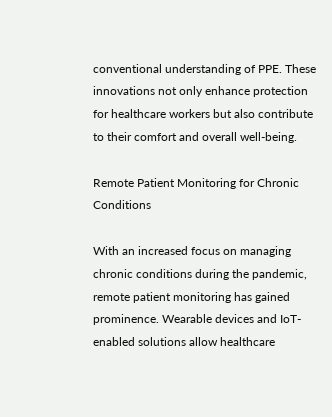conventional understanding of PPE. These innovations not only enhance protection for healthcare workers but also contribute to their comfort and overall well-being.

Remote Patient Monitoring for Chronic Conditions

With an increased focus on managing chronic conditions during the pandemic, remote patient monitoring has gained prominence. Wearable devices and IoT-enabled solutions allow healthcare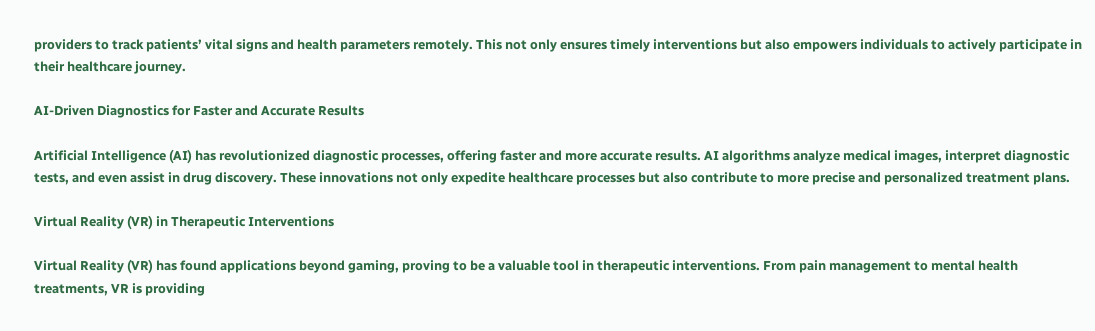providers to track patients’ vital signs and health parameters remotely. This not only ensures timely interventions but also empowers individuals to actively participate in their healthcare journey.

AI-Driven Diagnostics for Faster and Accurate Results

Artificial Intelligence (AI) has revolutionized diagnostic processes, offering faster and more accurate results. AI algorithms analyze medical images, interpret diagnostic tests, and even assist in drug discovery. These innovations not only expedite healthcare processes but also contribute to more precise and personalized treatment plans.

Virtual Reality (VR) in Therapeutic Interventions

Virtual Reality (VR) has found applications beyond gaming, proving to be a valuable tool in therapeutic interventions. From pain management to mental health treatments, VR is providing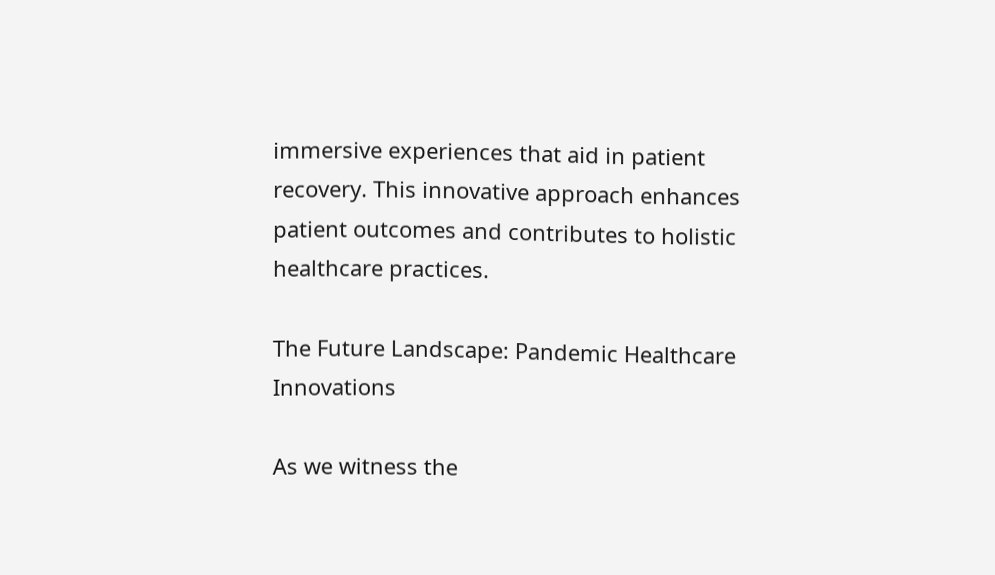immersive experiences that aid in patient recovery. This innovative approach enhances patient outcomes and contributes to holistic healthcare practices.

The Future Landscape: Pandemic Healthcare Innovations

As we witness the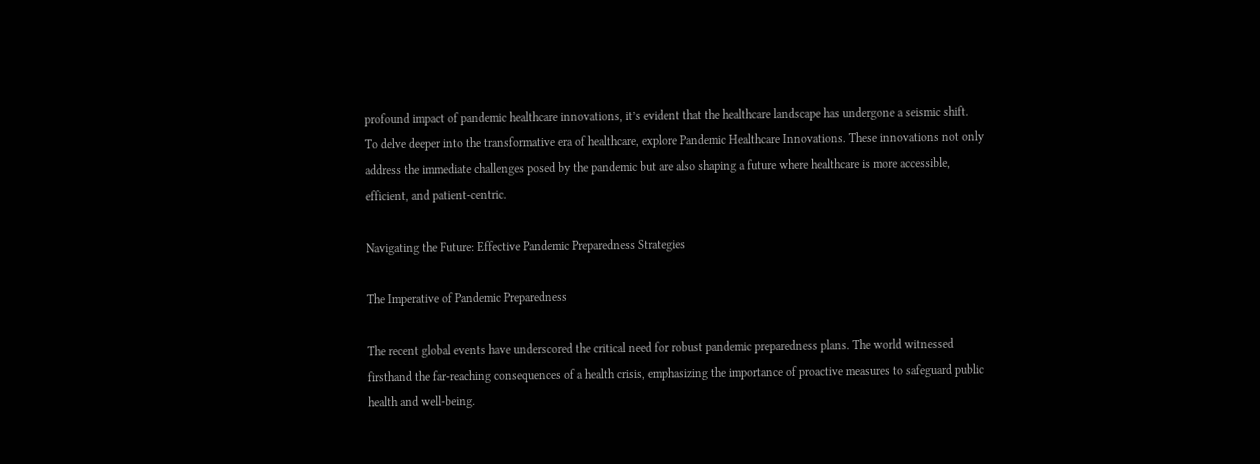profound impact of pandemic healthcare innovations, it’s evident that the healthcare landscape has undergone a seismic shift. To delve deeper into the transformative era of healthcare, explore Pandemic Healthcare Innovations. These innovations not only address the immediate challenges posed by the pandemic but are also shaping a future where healthcare is more accessible, efficient, and patient-centric.

Navigating the Future: Effective Pandemic Preparedness Strategies

The Imperative of Pandemic Preparedness

The recent global events have underscored the critical need for robust pandemic preparedness plans. The world witnessed firsthand the far-reaching consequences of a health crisis, emphasizing the importance of proactive measures to safeguard public health and well-being.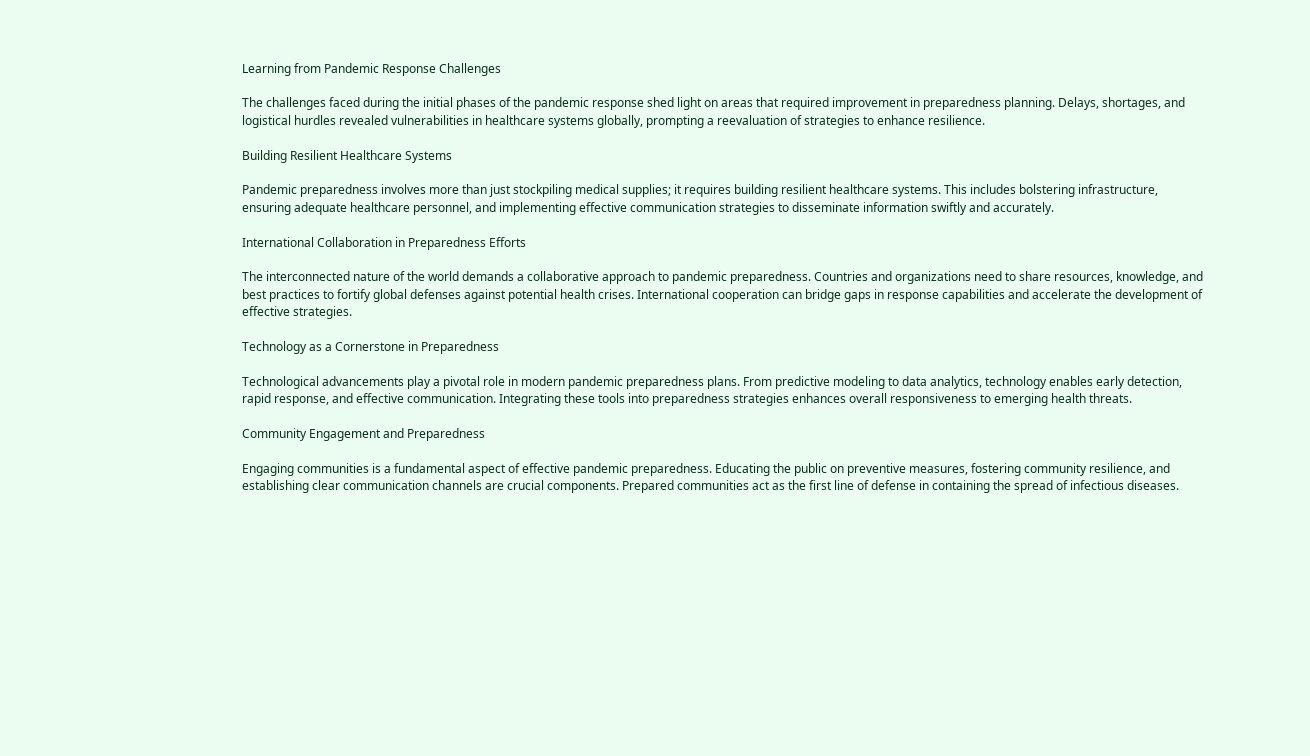Learning from Pandemic Response Challenges

The challenges faced during the initial phases of the pandemic response shed light on areas that required improvement in preparedness planning. Delays, shortages, and logistical hurdles revealed vulnerabilities in healthcare systems globally, prompting a reevaluation of strategies to enhance resilience.

Building Resilient Healthcare Systems

Pandemic preparedness involves more than just stockpiling medical supplies; it requires building resilient healthcare systems. This includes bolstering infrastructure, ensuring adequate healthcare personnel, and implementing effective communication strategies to disseminate information swiftly and accurately.

International Collaboration in Preparedness Efforts

The interconnected nature of the world demands a collaborative approach to pandemic preparedness. Countries and organizations need to share resources, knowledge, and best practices to fortify global defenses against potential health crises. International cooperation can bridge gaps in response capabilities and accelerate the development of effective strategies.

Technology as a Cornerstone in Preparedness

Technological advancements play a pivotal role in modern pandemic preparedness plans. From predictive modeling to data analytics, technology enables early detection, rapid response, and effective communication. Integrating these tools into preparedness strategies enhances overall responsiveness to emerging health threats.

Community Engagement and Preparedness

Engaging communities is a fundamental aspect of effective pandemic preparedness. Educating the public on preventive measures, fostering community resilience, and establishing clear communication channels are crucial components. Prepared communities act as the first line of defense in containing the spread of infectious diseases.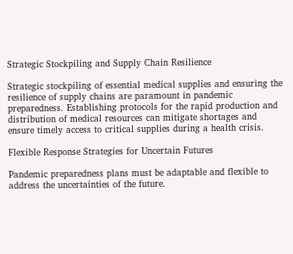Strategic Stockpiling and Supply Chain Resilience

Strategic stockpiling of essential medical supplies and ensuring the resilience of supply chains are paramount in pandemic preparedness. Establishing protocols for the rapid production and distribution of medical resources can mitigate shortages and ensure timely access to critical supplies during a health crisis.

Flexible Response Strategies for Uncertain Futures

Pandemic preparedness plans must be adaptable and flexible to address the uncertainties of the future.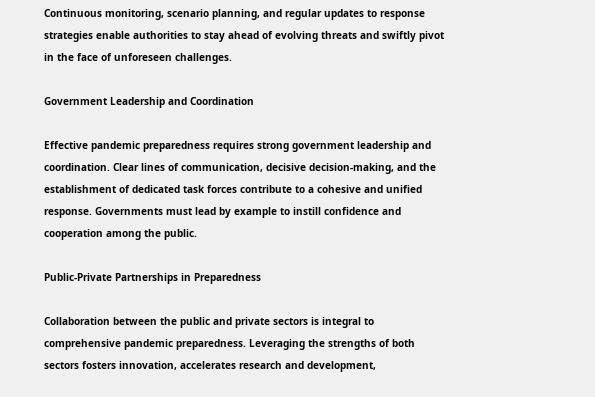Continuous monitoring, scenario planning, and regular updates to response strategies enable authorities to stay ahead of evolving threats and swiftly pivot in the face of unforeseen challenges.

Government Leadership and Coordination

Effective pandemic preparedness requires strong government leadership and coordination. Clear lines of communication, decisive decision-making, and the establishment of dedicated task forces contribute to a cohesive and unified response. Governments must lead by example to instill confidence and cooperation among the public.

Public-Private Partnerships in Preparedness

Collaboration between the public and private sectors is integral to comprehensive pandemic preparedness. Leveraging the strengths of both sectors fosters innovation, accelerates research and development,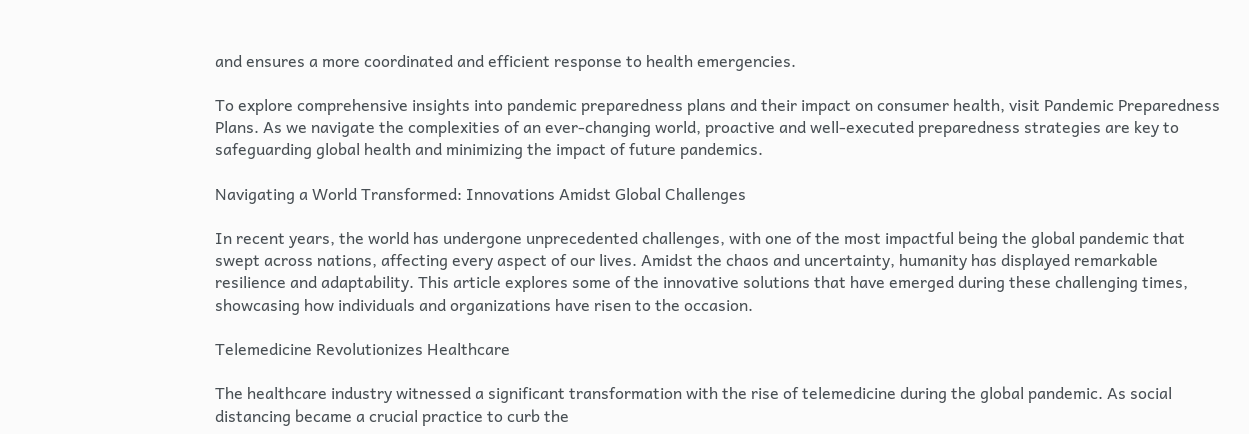and ensures a more coordinated and efficient response to health emergencies.

To explore comprehensive insights into pandemic preparedness plans and their impact on consumer health, visit Pandemic Preparedness Plans. As we navigate the complexities of an ever-changing world, proactive and well-executed preparedness strategies are key to safeguarding global health and minimizing the impact of future pandemics.

Navigating a World Transformed: Innovations Amidst Global Challenges

In recent years, the world has undergone unprecedented challenges, with one of the most impactful being the global pandemic that swept across nations, affecting every aspect of our lives. Amidst the chaos and uncertainty, humanity has displayed remarkable resilience and adaptability. This article explores some of the innovative solutions that have emerged during these challenging times, showcasing how individuals and organizations have risen to the occasion.

Telemedicine Revolutionizes Healthcare

The healthcare industry witnessed a significant transformation with the rise of telemedicine during the global pandemic. As social distancing became a crucial practice to curb the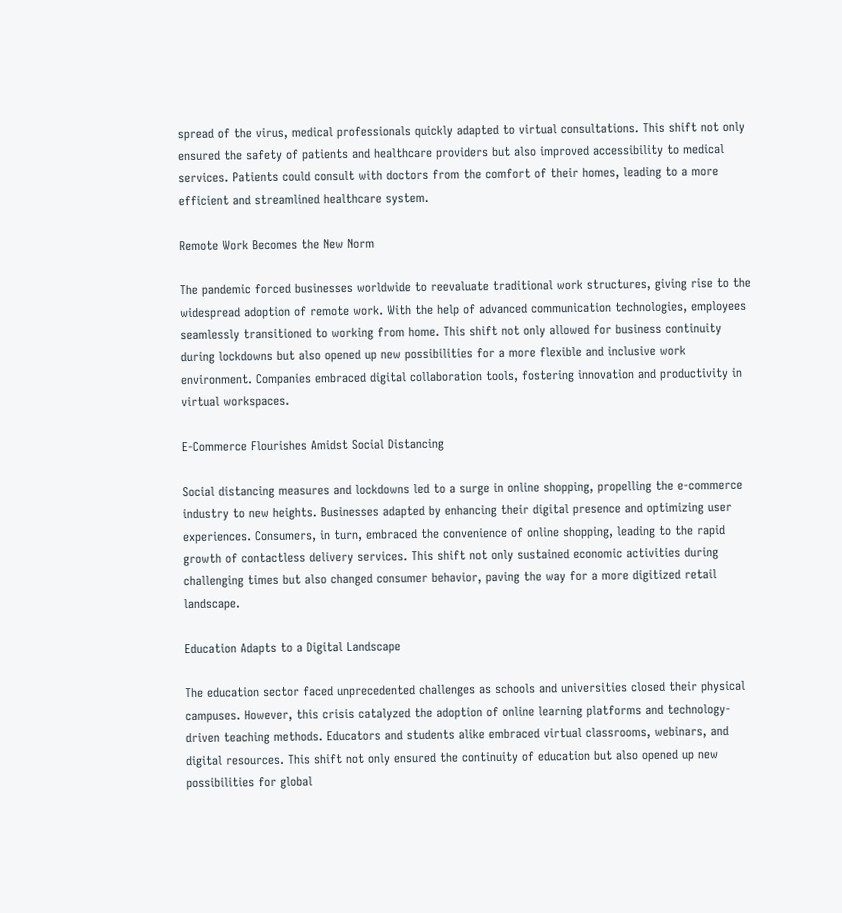spread of the virus, medical professionals quickly adapted to virtual consultations. This shift not only ensured the safety of patients and healthcare providers but also improved accessibility to medical services. Patients could consult with doctors from the comfort of their homes, leading to a more efficient and streamlined healthcare system.

Remote Work Becomes the New Norm

The pandemic forced businesses worldwide to reevaluate traditional work structures, giving rise to the widespread adoption of remote work. With the help of advanced communication technologies, employees seamlessly transitioned to working from home. This shift not only allowed for business continuity during lockdowns but also opened up new possibilities for a more flexible and inclusive work environment. Companies embraced digital collaboration tools, fostering innovation and productivity in virtual workspaces.

E-Commerce Flourishes Amidst Social Distancing

Social distancing measures and lockdowns led to a surge in online shopping, propelling the e-commerce industry to new heights. Businesses adapted by enhancing their digital presence and optimizing user experiences. Consumers, in turn, embraced the convenience of online shopping, leading to the rapid growth of contactless delivery services. This shift not only sustained economic activities during challenging times but also changed consumer behavior, paving the way for a more digitized retail landscape.

Education Adapts to a Digital Landscape

The education sector faced unprecedented challenges as schools and universities closed their physical campuses. However, this crisis catalyzed the adoption of online learning platforms and technology-driven teaching methods. Educators and students alike embraced virtual classrooms, webinars, and digital resources. This shift not only ensured the continuity of education but also opened up new possibilities for global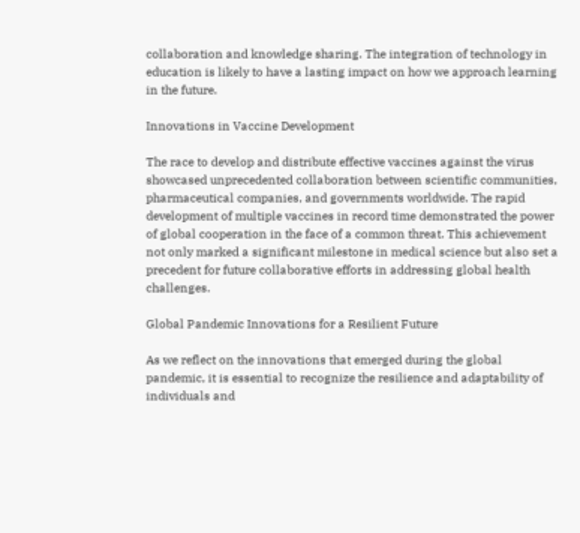collaboration and knowledge sharing. The integration of technology in education is likely to have a lasting impact on how we approach learning in the future.

Innovations in Vaccine Development

The race to develop and distribute effective vaccines against the virus showcased unprecedented collaboration between scientific communities, pharmaceutical companies, and governments worldwide. The rapid development of multiple vaccines in record time demonstrated the power of global cooperation in the face of a common threat. This achievement not only marked a significant milestone in medical science but also set a precedent for future collaborative efforts in addressing global health challenges.

Global Pandemic Innovations for a Resilient Future

As we reflect on the innovations that emerged during the global pandemic, it is essential to recognize the resilience and adaptability of individuals and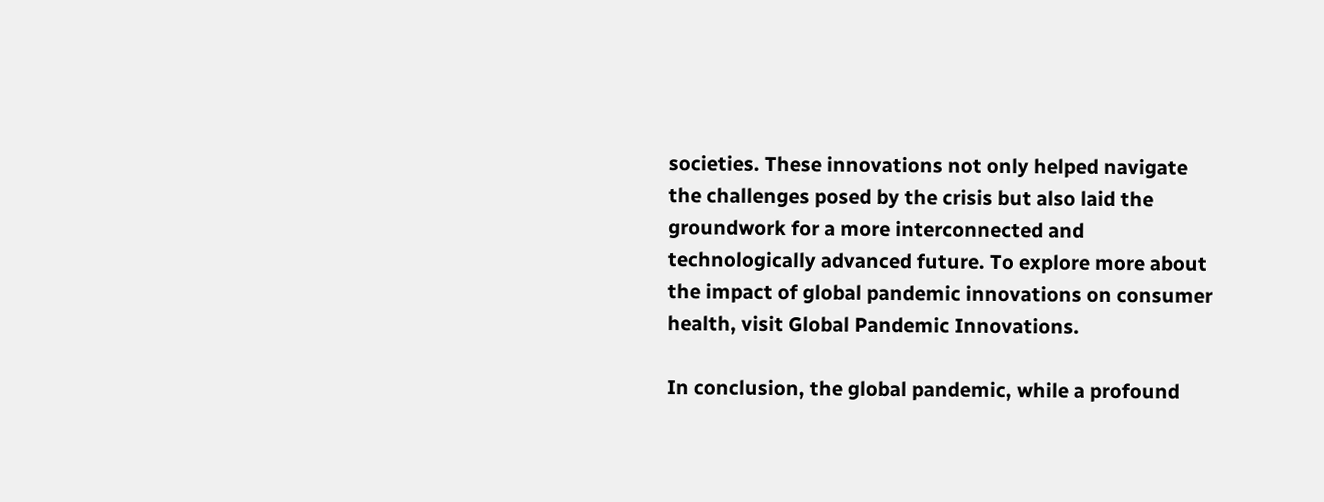societies. These innovations not only helped navigate the challenges posed by the crisis but also laid the groundwork for a more interconnected and technologically advanced future. To explore more about the impact of global pandemic innovations on consumer health, visit Global Pandemic Innovations.

In conclusion, the global pandemic, while a profound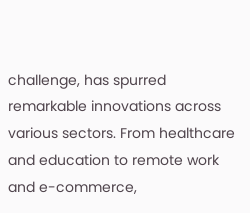challenge, has spurred remarkable innovations across various sectors. From healthcare and education to remote work and e-commerce,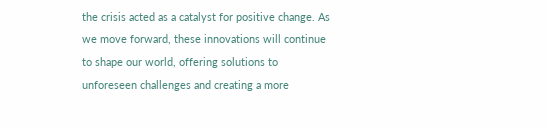the crisis acted as a catalyst for positive change. As we move forward, these innovations will continue to shape our world, offering solutions to unforeseen challenges and creating a more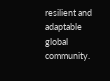resilient and adaptable global community.